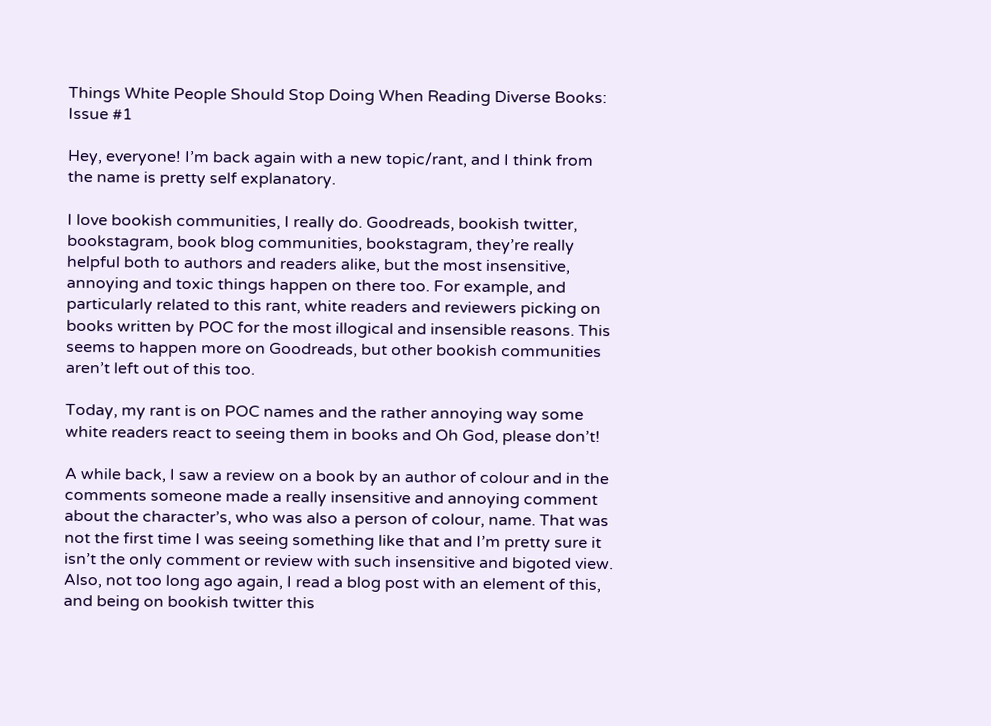Things White People Should Stop Doing When Reading Diverse Books: Issue #1

Hey, everyone! I’m back again with a new topic/rant, and I think from the name is pretty self explanatory.

I love bookish communities, I really do. Goodreads, bookish twitter, bookstagram, book blog communities, bookstagram, they’re really helpful both to authors and readers alike, but the most insensitive, annoying and toxic things happen on there too. For example, and particularly related to this rant, white readers and reviewers picking on books written by POC for the most illogical and insensible reasons. This seems to happen more on Goodreads, but other bookish communities aren’t left out of this too.

Today, my rant is on POC names and the rather annoying way some white readers react to seeing them in books and Oh God, please don’t!

A while back, I saw a review on a book by an author of colour and in the comments someone made a really insensitive and annoying comment about the character’s, who was also a person of colour, name. That was not the first time I was seeing something like that and I’m pretty sure it isn’t the only comment or review with such insensitive and bigoted view. Also, not too long ago again, I read a blog post with an element of this, and being on bookish twitter this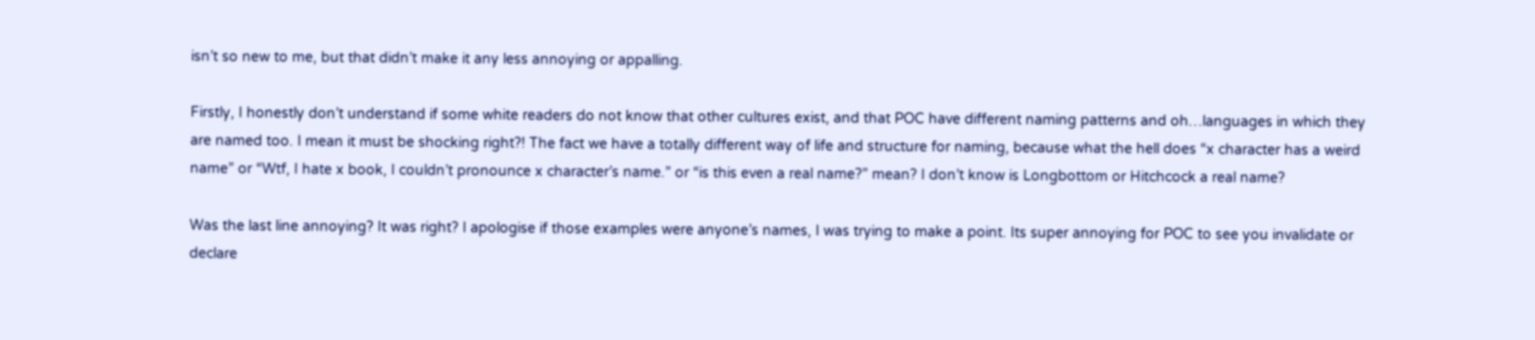isn’t so new to me, but that didn’t make it any less annoying or appalling.

Firstly, I honestly don’t understand if some white readers do not know that other cultures exist, and that POC have different naming patterns and oh…languages in which they are named too. I mean it must be shocking right?! The fact we have a totally different way of life and structure for naming, because what the hell does “x character has a weird name” or “Wtf, I hate x book, I couldn’t pronounce x character’s name.” or “is this even a real name?” mean? I don’t know is Longbottom or Hitchcock a real name?

Was the last line annoying? It was right? I apologise if those examples were anyone’s names, I was trying to make a point. Its super annoying for POC to see you invalidate or declare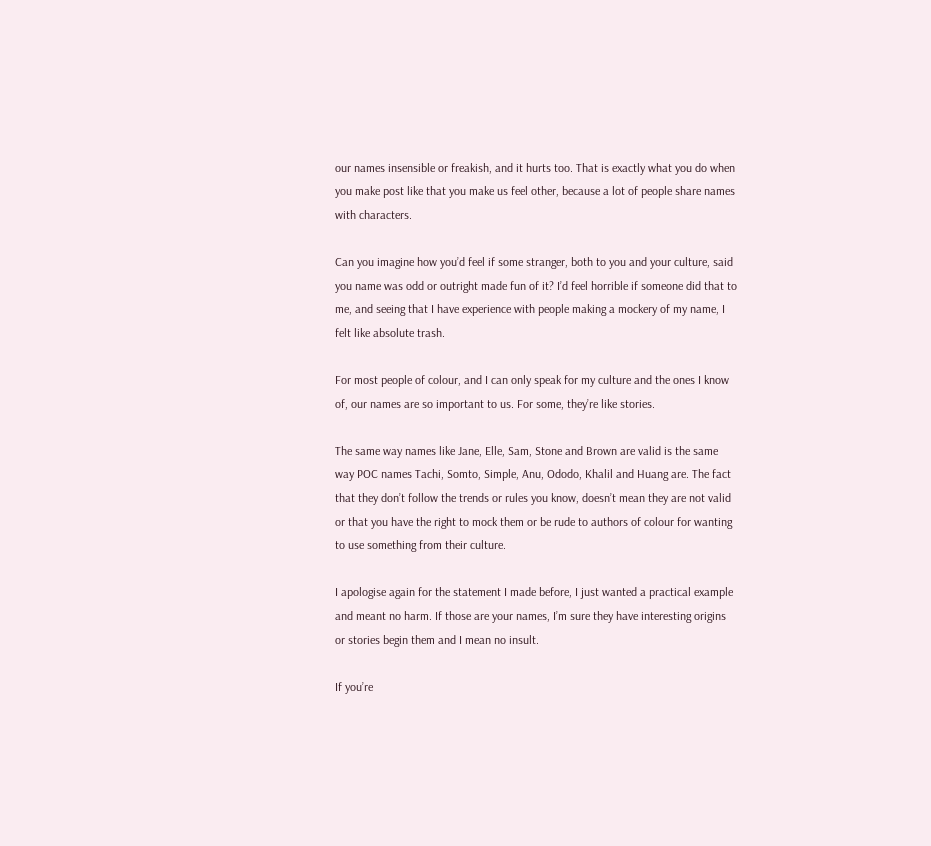our names insensible or freakish, and it hurts too. That is exactly what you do when you make post like that you make us feel other, because a lot of people share names with characters.

Can you imagine how you’d feel if some stranger, both to you and your culture, said you name was odd or outright made fun of it? I’d feel horrible if someone did that to me, and seeing that I have experience with people making a mockery of my name, I felt like absolute trash.

For most people of colour, and I can only speak for my culture and the ones I know of, our names are so important to us. For some, they’re like stories.

The same way names like Jane, Elle, Sam, Stone and Brown are valid is the same way POC names Tachi, Somto, Simple, Anu, Ododo, Khalil and Huang are. The fact that they don’t follow the trends or rules you know, doesn’t mean they are not valid or that you have the right to mock them or be rude to authors of colour for wanting to use something from their culture.

I apologise again for the statement I made before, I just wanted a practical example and meant no harm. If those are your names, I’m sure they have interesting origins or stories begin them and I mean no insult.

If you’re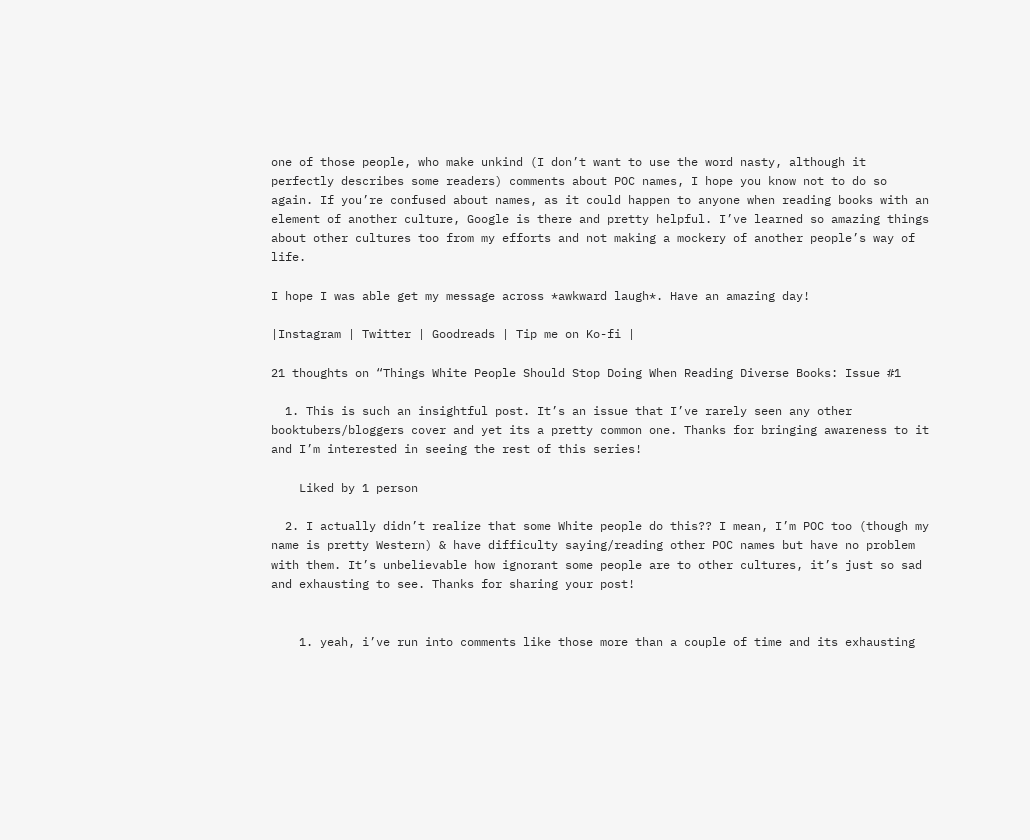one of those people, who make unkind (I don’t want to use the word nasty, although it perfectly describes some readers) comments about POC names, I hope you know not to do so again. If you’re confused about names, as it could happen to anyone when reading books with an element of another culture, Google is there and pretty helpful. I’ve learned so amazing things about other cultures too from my efforts and not making a mockery of another people’s way of life.

I hope I was able get my message across *awkward laugh*. Have an amazing day!

|Instagram | Twitter | Goodreads | Tip me on Ko-fi |

21 thoughts on “Things White People Should Stop Doing When Reading Diverse Books: Issue #1

  1. This is such an insightful post. It’s an issue that I’ve rarely seen any other booktubers/bloggers cover and yet its a pretty common one. Thanks for bringing awareness to it and I’m interested in seeing the rest of this series!

    Liked by 1 person

  2. I actually didn’t realize that some White people do this?? I mean, I’m POC too (though my name is pretty Western) & have difficulty saying/reading other POC names but have no problem with them. It’s unbelievable how ignorant some people are to other cultures, it’s just so sad and exhausting to see. Thanks for sharing your post!


    1. yeah, i’ve run into comments like those more than a couple of time and its exhausting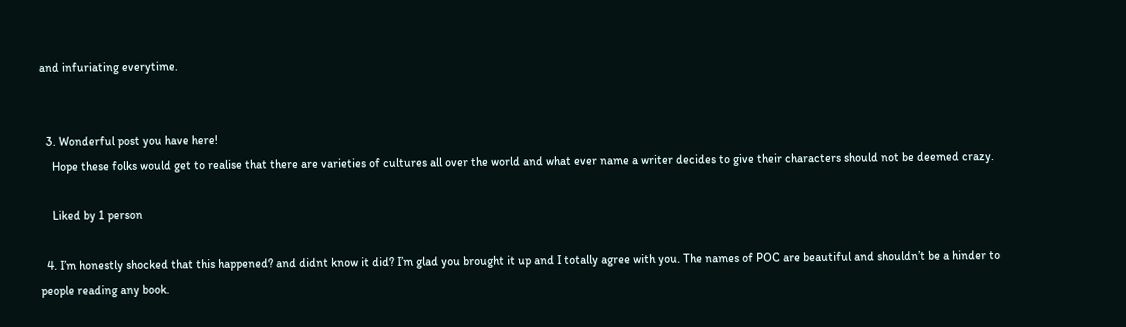and infuriating everytime.


  3. Wonderful post you have here!
    Hope these folks would get to realise that there are varieties of cultures all over the world and what ever name a writer decides to give their characters should not be deemed crazy.

    Liked by 1 person

  4. I’m honestly shocked that this happened? and didnt know it did? I’m glad you brought it up and I totally agree with you. The names of POC are beautiful and shouldn’t be a hinder to people reading any book.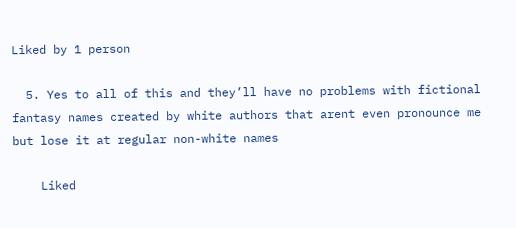Liked by 1 person

  5. Yes to all of this and they’ll have no problems with fictional fantasy names created by white authors that arent even pronounce me but lose it at regular non-white names

    Liked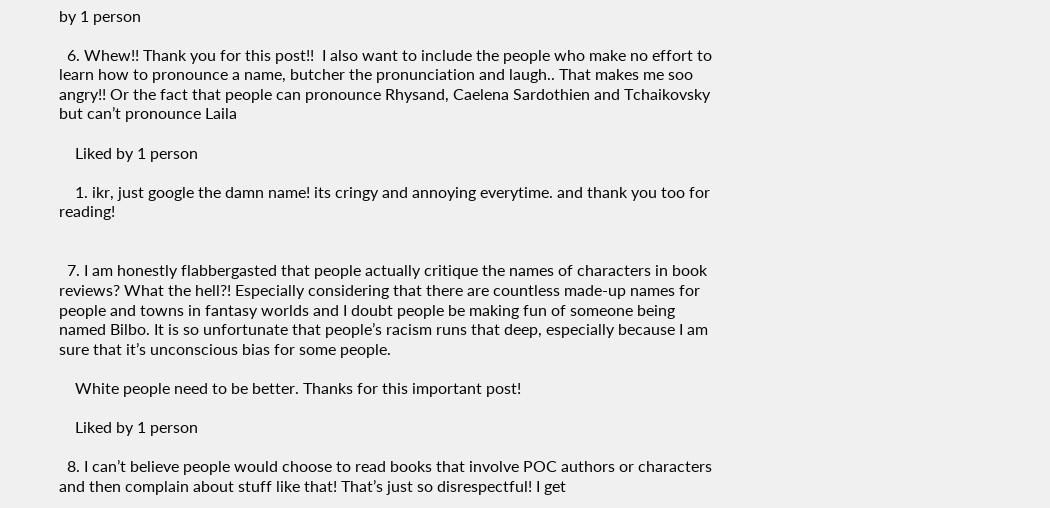by 1 person

  6. Whew!! Thank you for this post!!  I also want to include the people who make no effort to learn how to pronounce a name, butcher the pronunciation and laugh.. That makes me soo angry!! Or the fact that people can pronounce Rhysand, Caelena Sardothien and Tchaikovsky but can’t pronounce Laila

    Liked by 1 person

    1. ikr, just google the damn name! its cringy and annoying everytime. and thank you too for reading!


  7. I am honestly flabbergasted that people actually critique the names of characters in book reviews? What the hell?! Especially considering that there are countless made-up names for people and towns in fantasy worlds and I doubt people be making fun of someone being named Bilbo. It is so unfortunate that people’s racism runs that deep, especially because I am sure that it’s unconscious bias for some people.

    White people need to be better. Thanks for this important post!

    Liked by 1 person

  8. I can’t believe people would choose to read books that involve POC authors or characters and then complain about stuff like that! That’s just so disrespectful! I get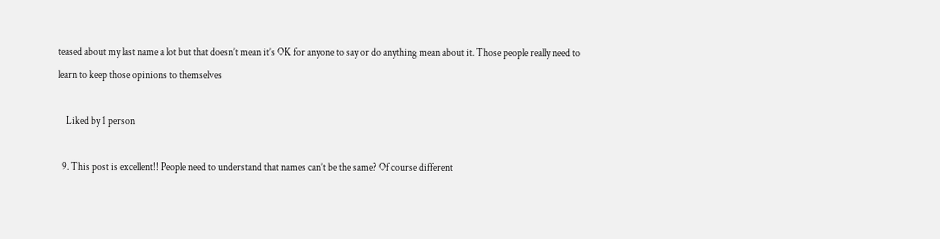teased about my last name a lot but that doesn’t mean it’s OK for anyone to say or do anything mean about it. Those people really need to learn to keep those opinions to themselves

    Liked by 1 person

  9. This post is excellent!! People need to understand that names can’t be the same? Of course different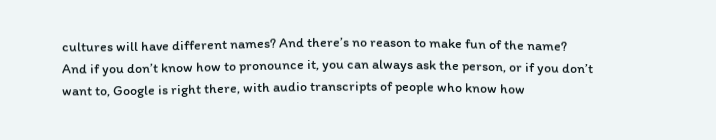cultures will have different names? And there’s no reason to make fun of the name? And if you don’t know how to pronounce it, you can always ask the person, or if you don’t want to, Google is right there, with audio transcripts of people who know how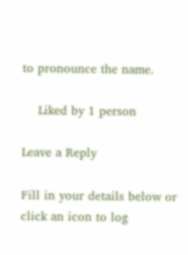to pronounce the name.

    Liked by 1 person

Leave a Reply

Fill in your details below or click an icon to log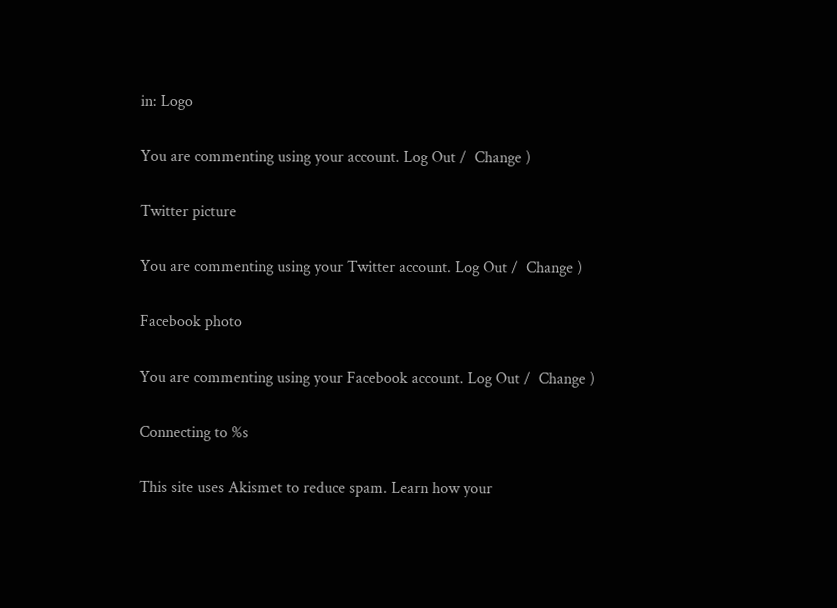in: Logo

You are commenting using your account. Log Out /  Change )

Twitter picture

You are commenting using your Twitter account. Log Out /  Change )

Facebook photo

You are commenting using your Facebook account. Log Out /  Change )

Connecting to %s

This site uses Akismet to reduce spam. Learn how your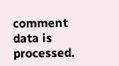comment data is processed.